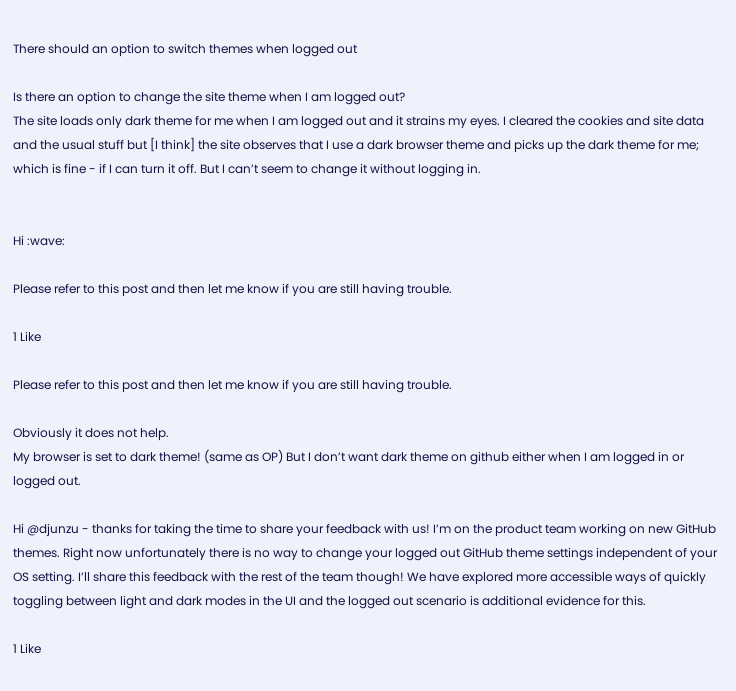There should an option to switch themes when logged out

Is there an option to change the site theme when I am logged out?
The site loads only dark theme for me when I am logged out and it strains my eyes. I cleared the cookies and site data and the usual stuff but [I think] the site observes that I use a dark browser theme and picks up the dark theme for me; which is fine - if I can turn it off. But I can’t seem to change it without logging in.


Hi :wave:

Please refer to this post and then let me know if you are still having trouble.

1 Like

Please refer to this post and then let me know if you are still having trouble.

Obviously it does not help.
My browser is set to dark theme! (same as OP) But I don’t want dark theme on github either when I am logged in or logged out.

Hi @djunzu - thanks for taking the time to share your feedback with us! I’m on the product team working on new GitHub themes. Right now unfortunately there is no way to change your logged out GitHub theme settings independent of your OS setting. I’ll share this feedback with the rest of the team though! We have explored more accessible ways of quickly toggling between light and dark modes in the UI and the logged out scenario is additional evidence for this.

1 Like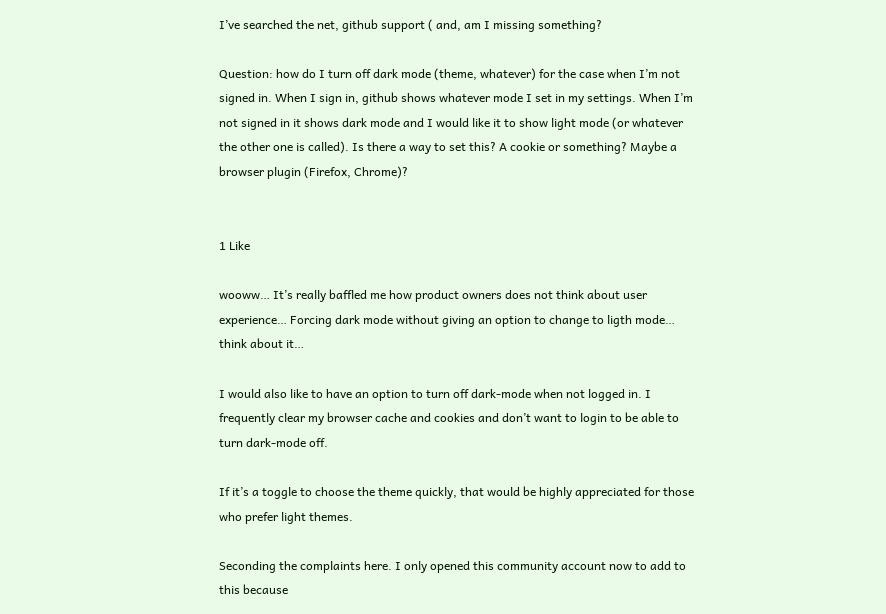I’ve searched the net, github support ( and, am I missing something?

Question: how do I turn off dark mode (theme, whatever) for the case when I’m not signed in. When I sign in, github shows whatever mode I set in my settings. When I’m not signed in it shows dark mode and I would like it to show light mode (or whatever the other one is called). Is there a way to set this? A cookie or something? Maybe a browser plugin (Firefox, Chrome)?


1 Like

wooww… It’s really baffled me how product owners does not think about user experience… Forcing dark mode without giving an option to change to ligth mode… think about it…

I would also like to have an option to turn off dark-mode when not logged in. I frequently clear my browser cache and cookies and don’t want to login to be able to turn dark-mode off.

If it’s a toggle to choose the theme quickly, that would be highly appreciated for those who prefer light themes.

Seconding the complaints here. I only opened this community account now to add to this because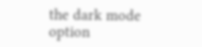the dark mode option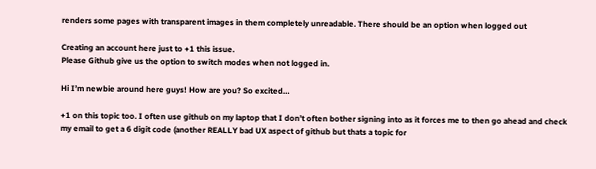renders some pages with transparent images in them completely unreadable. There should be an option when logged out

Creating an account here just to +1 this issue.
Please Github give us the option to switch modes when not logged in.

Hi I’m newbie around here guys! How are you? So excited…

+1 on this topic too. I often use github on my laptop that I don’t often bother signing into as it forces me to then go ahead and check my email to get a 6 digit code (another REALLY bad UX aspect of github but thats a topic for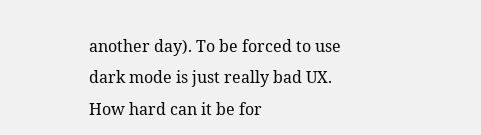another day). To be forced to use dark mode is just really bad UX. How hard can it be for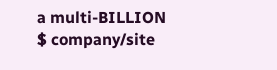a multi-BILLION $ company/site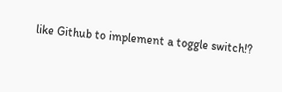like Github to implement a toggle switch!?